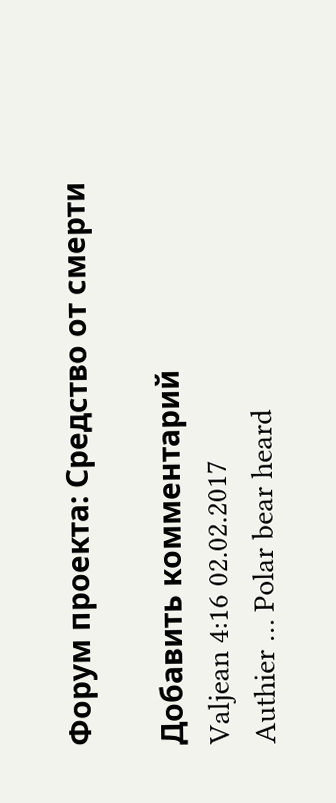Форум проекта: Средство от смерти

Добавить комментарий
Valjean 4:16 02.02.2017
Authier … Polar bear heard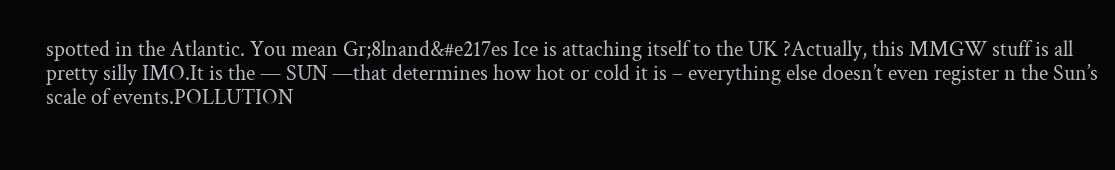spotted in the Atlantic. You mean Gr;8lnand&#e217es Ice is attaching itself to the UK ?Actually, this MMGW stuff is all pretty silly IMO.It is the — SUN —that determines how hot or cold it is – everything else doesn’t even register n the Sun’s scale of events.POLLUTION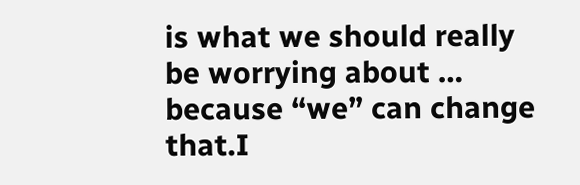is what we should really be worrying about … because “we” can change that.I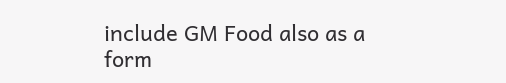include GM Food also as a form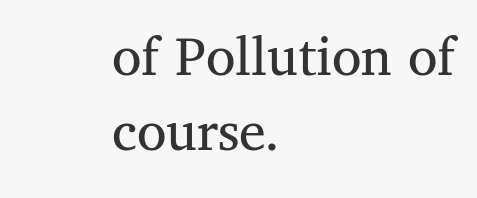of Pollution of course.